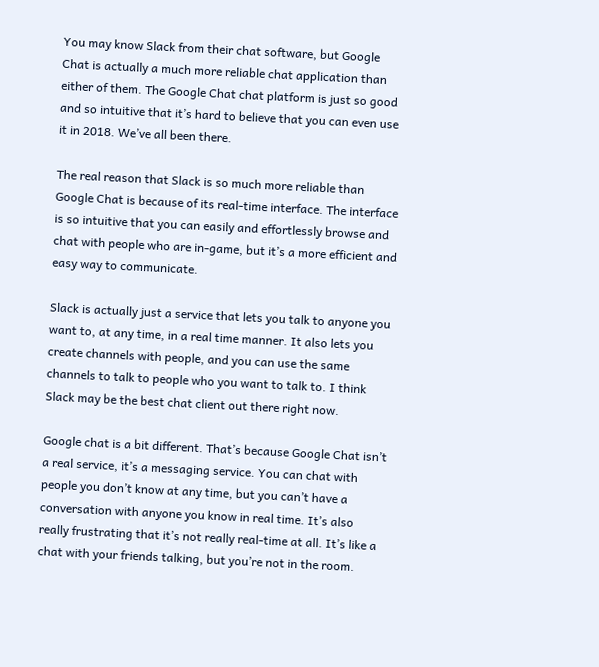You may know Slack from their chat software, but Google Chat is actually a much more reliable chat application than either of them. The Google Chat chat platform is just so good and so intuitive that it’s hard to believe that you can even use it in 2018. We’ve all been there.

The real reason that Slack is so much more reliable than Google Chat is because of its real-time interface. The interface is so intuitive that you can easily and effortlessly browse and chat with people who are in-game, but it’s a more efficient and easy way to communicate.

Slack is actually just a service that lets you talk to anyone you want to, at any time, in a real time manner. It also lets you create channels with people, and you can use the same channels to talk to people who you want to talk to. I think Slack may be the best chat client out there right now.

Google chat is a bit different. That’s because Google Chat isn’t a real service, it’s a messaging service. You can chat with people you don’t know at any time, but you can’t have a conversation with anyone you know in real time. It’s also really frustrating that it’s not really real-time at all. It’s like a chat with your friends talking, but you’re not in the room.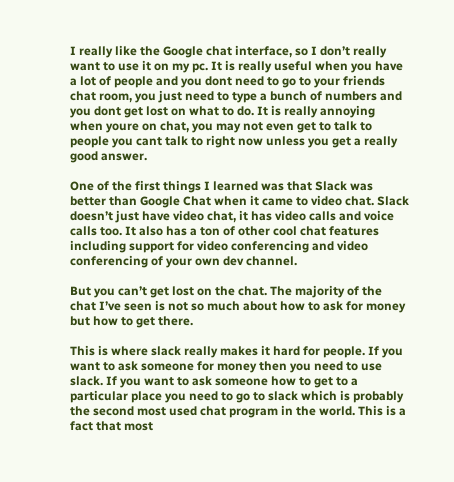I really like the Google chat interface, so I don’t really want to use it on my pc. It is really useful when you have a lot of people and you dont need to go to your friends chat room, you just need to type a bunch of numbers and you dont get lost on what to do. It is really annoying when youre on chat, you may not even get to talk to people you cant talk to right now unless you get a really good answer.

One of the first things I learned was that Slack was better than Google Chat when it came to video chat. Slack doesn’t just have video chat, it has video calls and voice calls too. It also has a ton of other cool chat features including support for video conferencing and video conferencing of your own dev channel.

But you can’t get lost on the chat. The majority of the chat I’ve seen is not so much about how to ask for money but how to get there.

This is where slack really makes it hard for people. If you want to ask someone for money then you need to use slack. If you want to ask someone how to get to a particular place you need to go to slack which is probably the second most used chat program in the world. This is a fact that most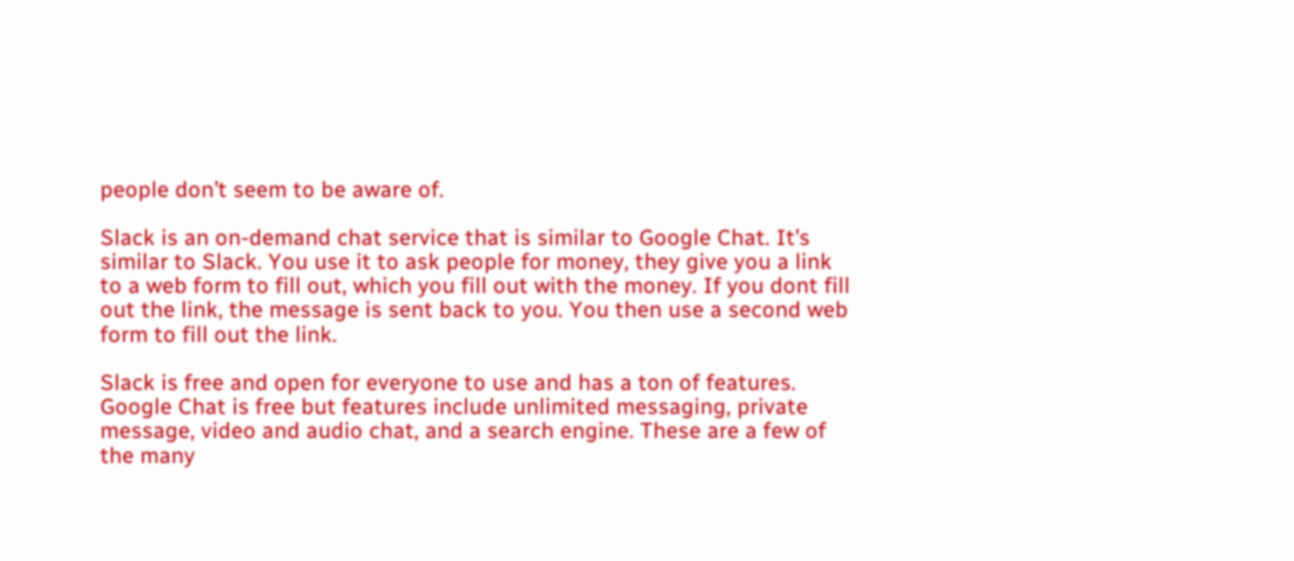people don’t seem to be aware of.

Slack is an on-demand chat service that is similar to Google Chat. It’s similar to Slack. You use it to ask people for money, they give you a link to a web form to fill out, which you fill out with the money. If you dont fill out the link, the message is sent back to you. You then use a second web form to fill out the link.

Slack is free and open for everyone to use and has a ton of features. Google Chat is free but features include unlimited messaging, private message, video and audio chat, and a search engine. These are a few of the many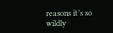reasons it’s so wildly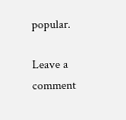popular.

Leave a comment